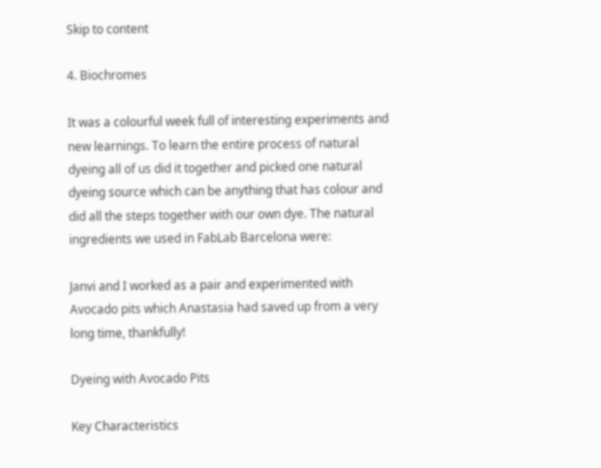Skip to content

4. Biochromes

It was a colourful week full of interesting experiments and new learnings. To learn the entire process of natural dyeing all of us did it together and picked one natural dyeing source which can be anything that has colour and did all the steps together with our own dye. The natural ingredients we used in FabLab Barcelona were:

Janvi and I worked as a pair and experimented with Avocado pits which Anastasia had saved up from a very long time, thankfully!

Dyeing with Avocado Pits

Key Characteristics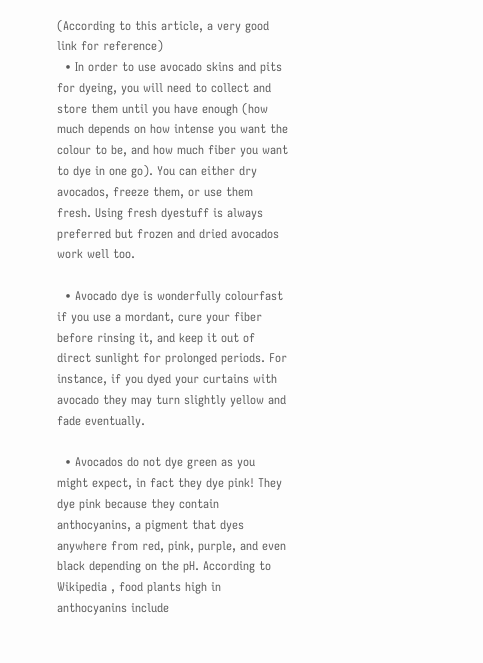(According to this article, a very good link for reference)
  • In order to use avocado skins and pits for dyeing, you will need to collect and store them until you have enough (how much depends on how intense you want the colour to be, and how much fiber you want to dye in one go). You can either dry avocados, freeze them, or use them fresh. Using fresh dyestuff is always preferred but frozen and dried avocados work well too.

  • Avocado dye is wonderfully colourfast if you use a mordant, cure your fiber before rinsing it, and keep it out of direct sunlight for prolonged periods. For instance, if you dyed your curtains with avocado they may turn slightly yellow and fade eventually.

  • Avocados do not dye green as you might expect, in fact they dye pink! They dye pink because they contain anthocyanins, a pigment that dyes anywhere from red, pink, purple, and even black depending on the pH. According to Wikipedia , food plants high in anthocyanins include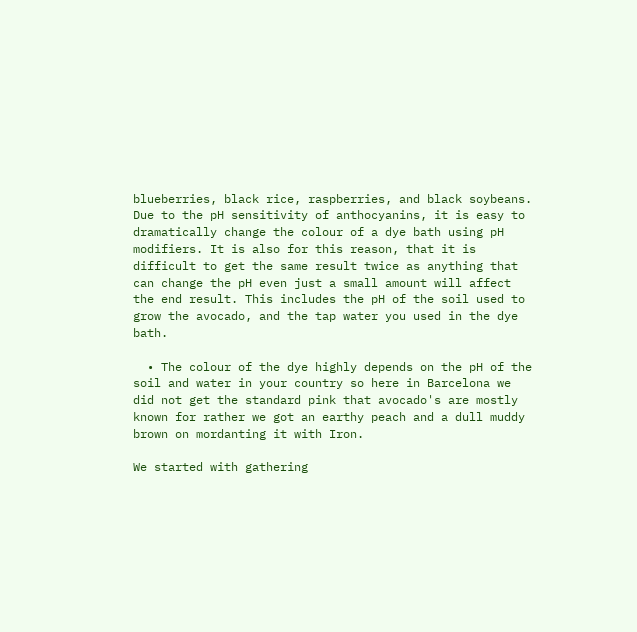blueberries, black rice, raspberries, and black soybeans. Due to the pH sensitivity of anthocyanins, it is easy to dramatically change the colour of a dye bath using pH modifiers. It is also for this reason, that it is difficult to get the same result twice as anything that can change the pH even just a small amount will affect the end result. This includes the pH of the soil used to grow the avocado, and the tap water you used in the dye bath.

  • The colour of the dye highly depends on the pH of the soil and water in your country so here in Barcelona we did not get the standard pink that avocado's are mostly known for rather we got an earthy peach and a dull muddy brown on mordanting it with Iron.

We started with gathering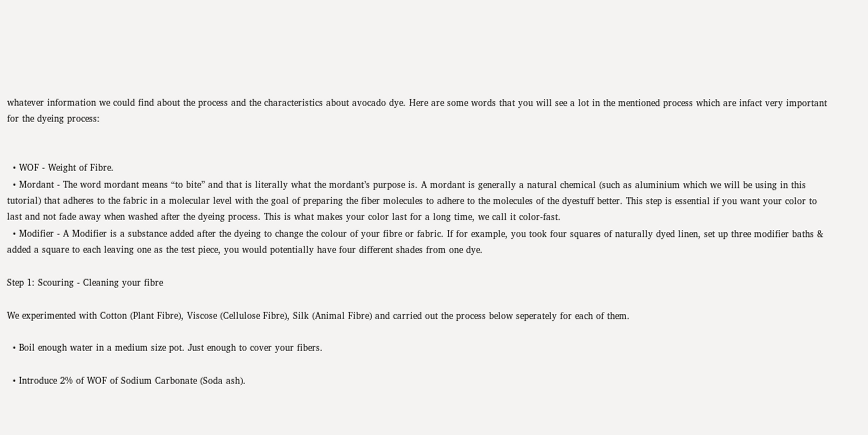whatever information we could find about the process and the characteristics about avocado dye. Here are some words that you will see a lot in the mentioned process which are infact very important for the dyeing process:


  • WOF - Weight of Fibre.
  • Mordant - The word mordant means “to bite” and that is literally what the mordant’s purpose is. A mordant is generally a natural chemical (such as aluminium which we will be using in this tutorial) that adheres to the fabric in a molecular level with the goal of preparing the fiber molecules to adhere to the molecules of the dyestuff better. This step is essential if you want your color to last and not fade away when washed after the dyeing process. This is what makes your color last for a long time, we call it color-fast.
  • Modifier - A Modifier is a substance added after the dyeing to change the colour of your fibre or fabric. If for example, you took four squares of naturally dyed linen, set up three modifier baths & added a square to each leaving one as the test piece, you would potentially have four different shades from one dye.

Step 1: Scouring - Cleaning your fibre

We experimented with Cotton (Plant Fibre), Viscose (Cellulose Fibre), Silk (Animal Fibre) and carried out the process below seperately for each of them.

  • Boil enough water in a medium size pot. Just enough to cover your fibers.

  • Introduce 2% of WOF of Sodium Carbonate (Soda ash).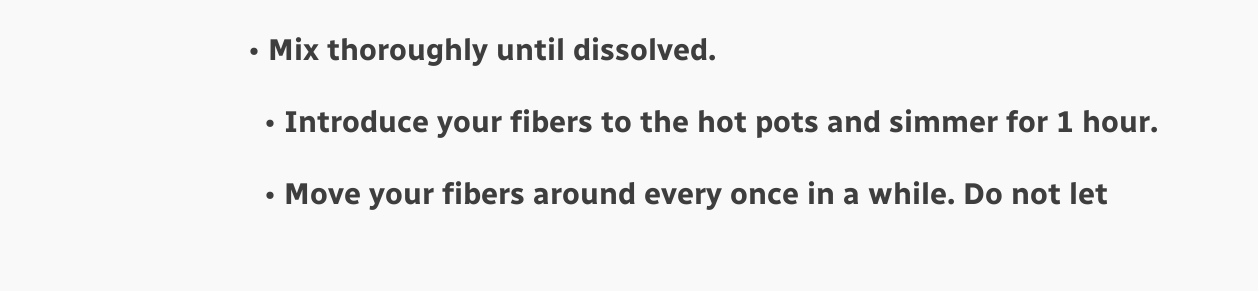• Mix thoroughly until dissolved.

  • Introduce your fibers to the hot pots and simmer for 1 hour.

  • Move your fibers around every once in a while. Do not let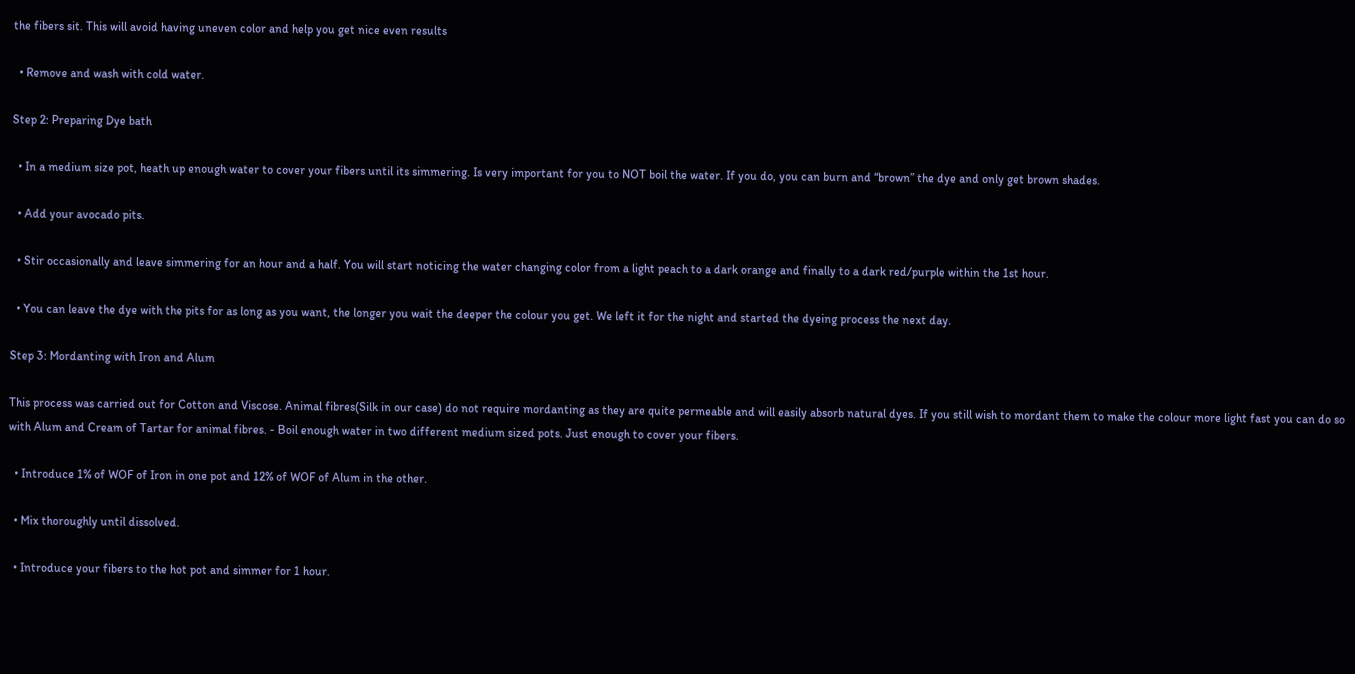the fibers sit. This will avoid having uneven color and help you get nice even results

  • Remove and wash with cold water.

Step 2: Preparing Dye bath

  • In a medium size pot, heath up enough water to cover your fibers until its simmering. Is very important for you to NOT boil the water. If you do, you can burn and “brown” the dye and only get brown shades.

  • Add your avocado pits.

  • Stir occasionally and leave simmering for an hour and a half. You will start noticing the water changing color from a light peach to a dark orange and finally to a dark red/purple within the 1st hour.

  • You can leave the dye with the pits for as long as you want, the longer you wait the deeper the colour you get. We left it for the night and started the dyeing process the next day.

Step 3: Mordanting with Iron and Alum

This process was carried out for Cotton and Viscose. Animal fibres(Silk in our case) do not require mordanting as they are quite permeable and will easily absorb natural dyes. If you still wish to mordant them to make the colour more light fast you can do so with Alum and Cream of Tartar for animal fibres. - Boil enough water in two different medium sized pots. Just enough to cover your fibers.

  • Introduce 1% of WOF of Iron in one pot and 12% of WOF of Alum in the other.

  • Mix thoroughly until dissolved.

  • Introduce your fibers to the hot pot and simmer for 1 hour.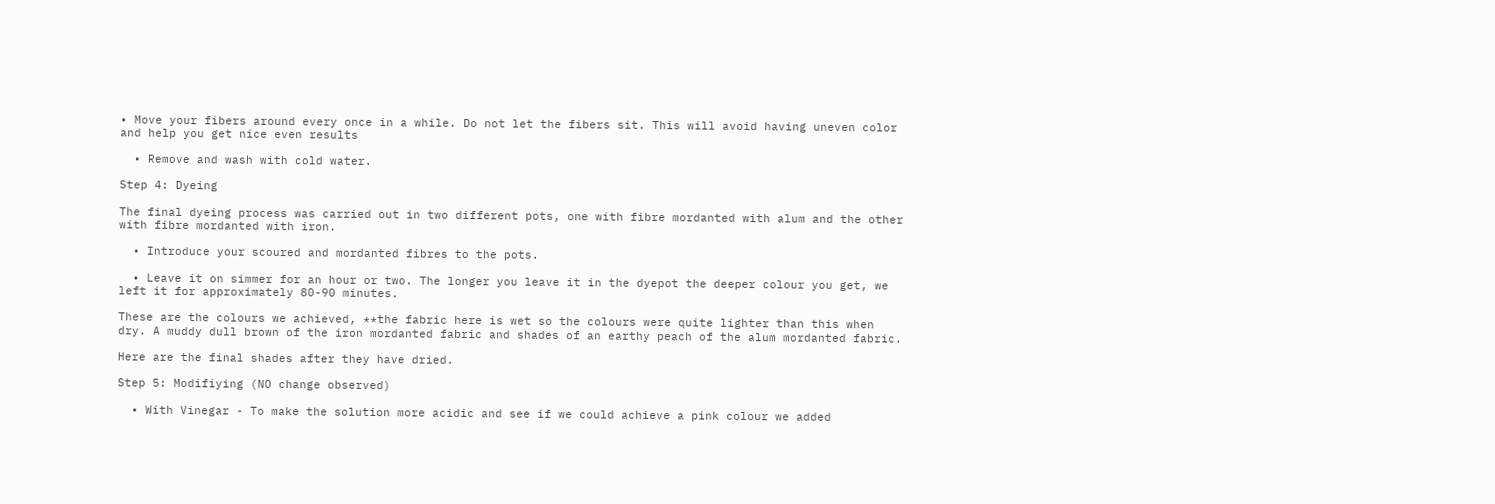• Move your fibers around every once in a while. Do not let the fibers sit. This will avoid having uneven color and help you get nice even results

  • Remove and wash with cold water.

Step 4: Dyeing

The final dyeing process was carried out in two different pots, one with fibre mordanted with alum and the other with fibre mordanted with iron.

  • Introduce your scoured and mordanted fibres to the pots.

  • Leave it on simmer for an hour or two. The longer you leave it in the dyepot the deeper colour you get, we left it for approximately 80-90 minutes.

These are the colours we achieved, **the fabric here is wet so the colours were quite lighter than this when dry. A muddy dull brown of the iron mordanted fabric and shades of an earthy peach of the alum mordanted fabric.

Here are the final shades after they have dried.

Step 5: Modifiying (NO change observed)

  • With Vinegar - To make the solution more acidic and see if we could achieve a pink colour we added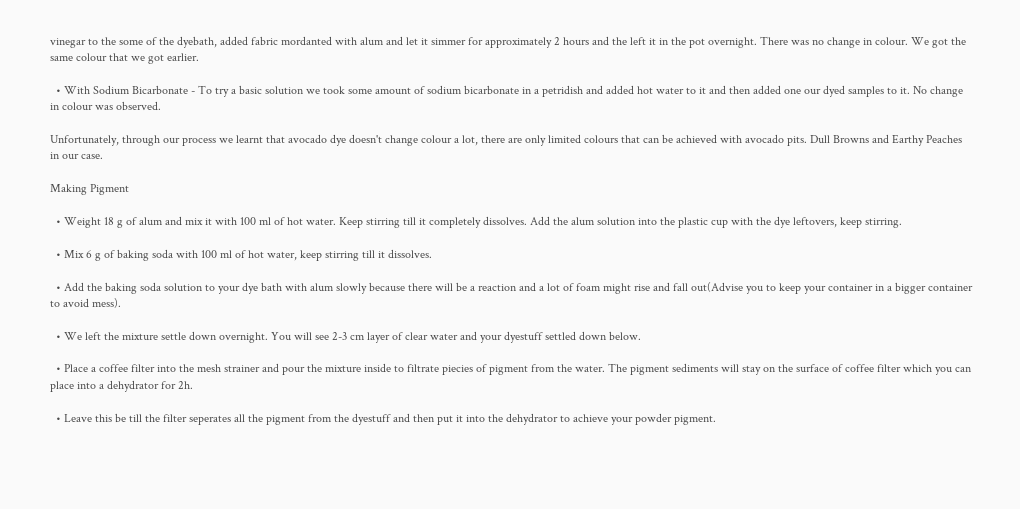vinegar to the some of the dyebath, added fabric mordanted with alum and let it simmer for approximately 2 hours and the left it in the pot overnight. There was no change in colour. We got the same colour that we got earlier.

  • With Sodium Bicarbonate - To try a basic solution we took some amount of sodium bicarbonate in a petridish and added hot water to it and then added one our dyed samples to it. No change in colour was observed.

Unfortunately, through our process we learnt that avocado dye doesn't change colour a lot, there are only limited colours that can be achieved with avocado pits. Dull Browns and Earthy Peaches in our case.

Making Pigment

  • Weight 18 g of alum and mix it with 100 ml of hot water. Keep stirring till it completely dissolves. Add the alum solution into the plastic cup with the dye leftovers, keep stirring.

  • Mix 6 g of baking soda with 100 ml of hot water, keep stirring till it dissolves.

  • Add the baking soda solution to your dye bath with alum slowly because there will be a reaction and a lot of foam might rise and fall out(Advise you to keep your container in a bigger container to avoid mess).

  • We left the mixture settle down overnight. You will see 2-3 cm layer of clear water and your dyestuff settled down below.

  • Place a coffee filter into the mesh strainer and pour the mixture inside to filtrate piecies of pigment from the water. The pigment sediments will stay on the surface of coffee filter which you can place into a dehydrator for 2h.

  • Leave this be till the filter seperates all the pigment from the dyestuff and then put it into the dehydrator to achieve your powder pigment.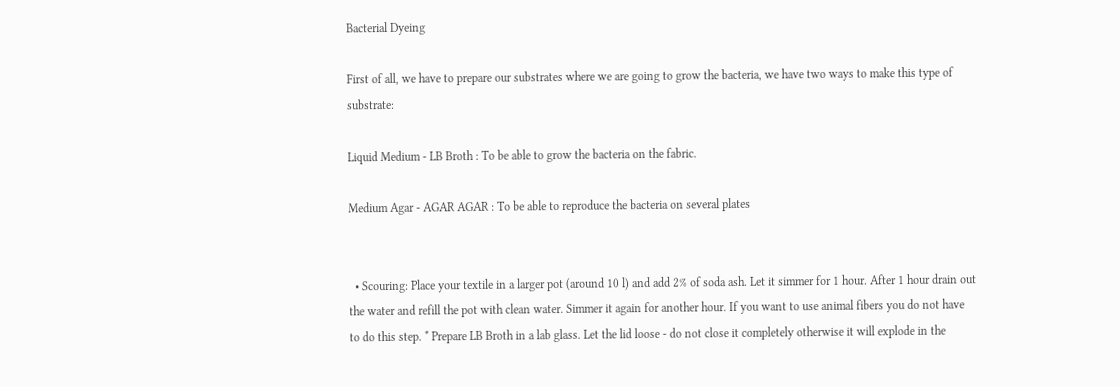Bacterial Dyeing

First of all, we have to prepare our substrates where we are going to grow the bacteria, we have two ways to make this type of substrate:

Liquid Medium - LB Broth : To be able to grow the bacteria on the fabric.

Medium Agar - AGAR AGAR : To be able to reproduce the bacteria on several plates


  • Scouring: Place your textile in a larger pot (around 10 l) and add 2% of soda ash. Let it simmer for 1 hour. After 1 hour drain out the water and refill the pot with clean water. Simmer it again for another hour. If you want to use animal fibers you do not have to do this step. * Prepare LB Broth in a lab glass. Let the lid loose - do not close it completely otherwise it will explode in the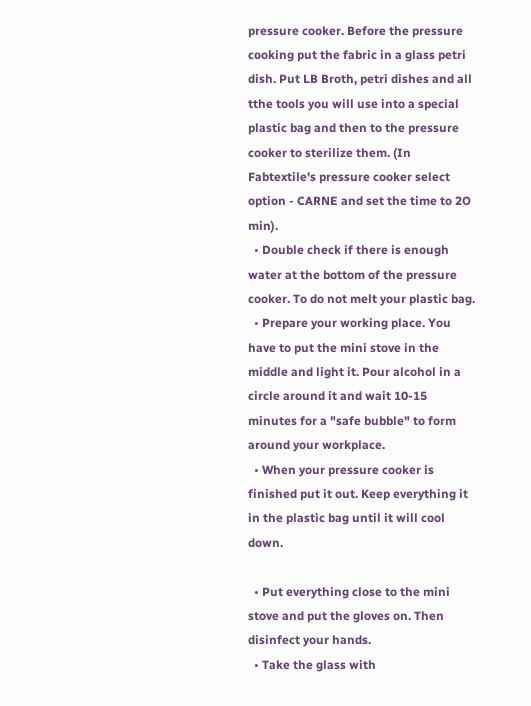pressure cooker. Before the pressure cooking put the fabric in a glass petri dish. Put LB Broth, petri dishes and all tthe tools you will use into a special plastic bag and then to the pressure cooker to sterilize them. (In Fabtextile's pressure cooker select option - CARNE and set the time to 2O min).
  • Double check if there is enough water at the bottom of the pressure cooker. To do not melt your plastic bag.
  • Prepare your working place. You have to put the mini stove in the middle and light it. Pour alcohol in a circle around it and wait 10-15 minutes for a "safe bubble" to form around your workplace.
  • When your pressure cooker is finished put it out. Keep everything it in the plastic bag until it will cool down.

  • Put everything close to the mini stove and put the gloves on. Then disinfect your hands.
  • Take the glass with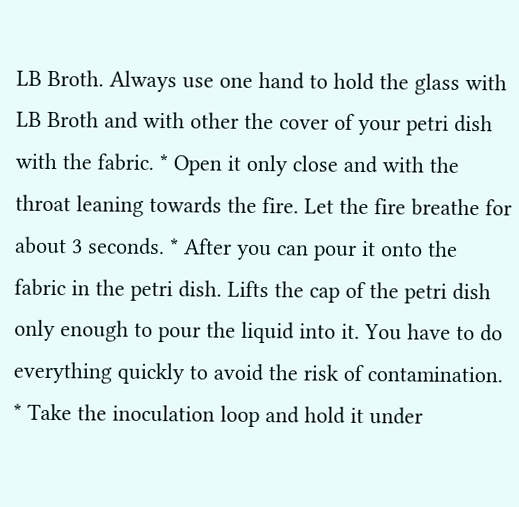LB Broth. Always use one hand to hold the glass with LB Broth and with other the cover of your petri dish with the fabric. * Open it only close and with the throat leaning towards the fire. Let the fire breathe for about 3 seconds. * After you can pour it onto the fabric in the petri dish. Lifts the cap of the petri dish only enough to pour the liquid into it. You have to do everything quickly to avoid the risk of contamination. * Take the inoculation loop and hold it under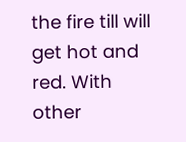the fire till will get hot and red. With other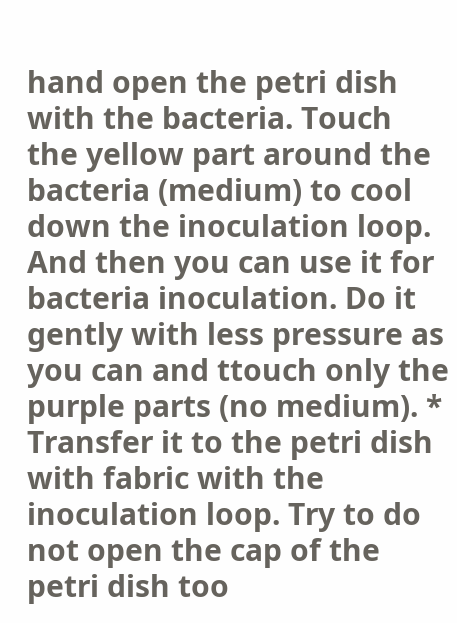hand open the petri dish with the bacteria. Touch the yellow part around the bacteria (medium) to cool down the inoculation loop. And then you can use it for bacteria inoculation. Do it gently with less pressure as you can and ttouch only the purple parts (no medium). * Transfer it to the petri dish with fabric with the inoculation loop. Try to do not open the cap of the petri dish too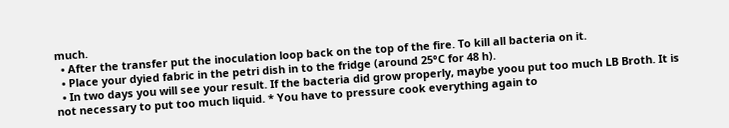much.
  • After the transfer put the inoculation loop back on the top of the fire. To kill all bacteria on it.
  • Place your dyied fabric in the petri dish in to the fridge (around 25°C for 48 h).
  • In two days you will see your result. If the bacteria did grow properly, maybe yoou put too much LB Broth. It is not necessary to put too much liquid. * You have to pressure cook everything again to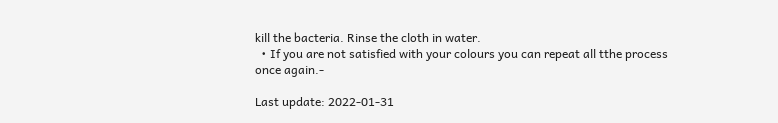kill the bacteria. Rinse the cloth in water.
  • If you are not satisfied with your colours you can repeat all tthe process once again.-

Last update: 2022-01-31